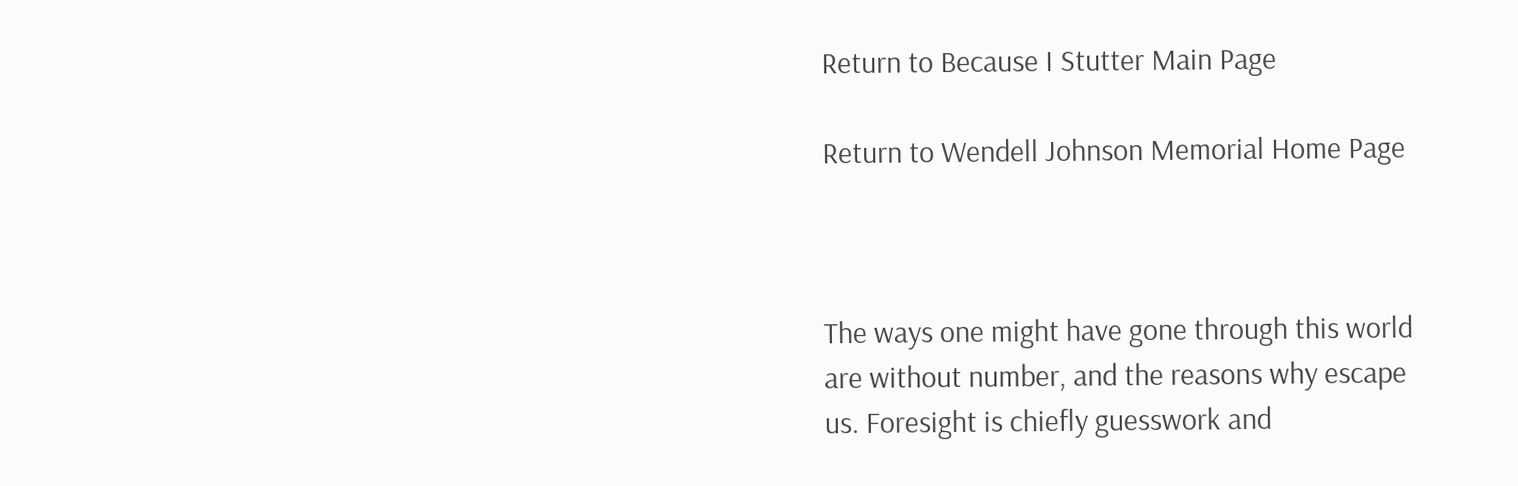Return to Because I Stutter Main Page

Return to Wendell Johnson Memorial Home Page



The ways one might have gone through this world are without number, and the reasons why escape us. Foresight is chiefly guesswork and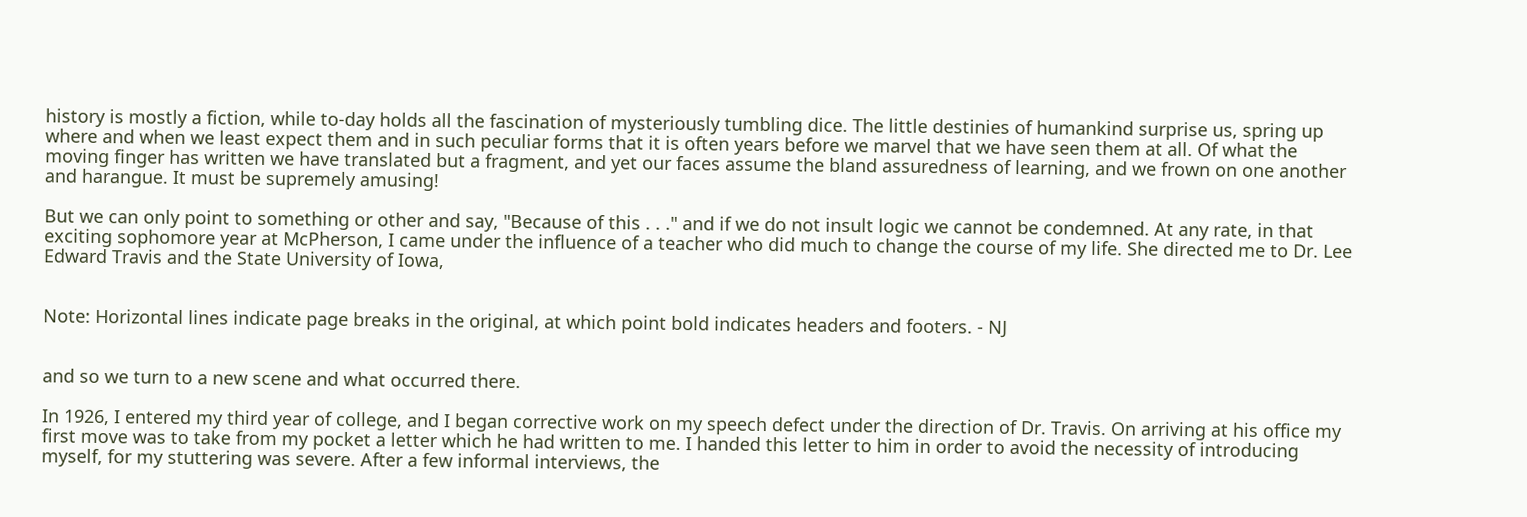history is mostly a fiction, while to-day holds all the fascination of mysteriously tumbling dice. The little destinies of humankind surprise us, spring up where and when we least expect them and in such peculiar forms that it is often years before we marvel that we have seen them at all. Of what the moving finger has written we have translated but a fragment, and yet our faces assume the bland assuredness of learning, and we frown on one another and harangue. It must be supremely amusing!

But we can only point to something or other and say, "Because of this . . ." and if we do not insult logic we cannot be condemned. At any rate, in that exciting sophomore year at McPherson, I came under the influence of a teacher who did much to change the course of my life. She directed me to Dr. Lee Edward Travis and the State University of Iowa,


Note: Horizontal lines indicate page breaks in the original, at which point bold indicates headers and footers. - NJ


and so we turn to a new scene and what occurred there.

In 1926, I entered my third year of college, and I began corrective work on my speech defect under the direction of Dr. Travis. On arriving at his office my first move was to take from my pocket a letter which he had written to me. I handed this letter to him in order to avoid the necessity of introducing myself, for my stuttering was severe. After a few informal interviews, the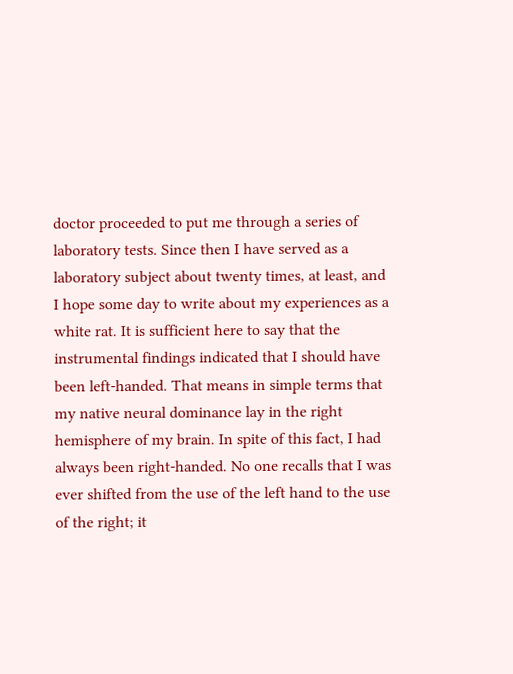doctor proceeded to put me through a series of laboratory tests. Since then I have served as a laboratory subject about twenty times, at least, and I hope some day to write about my experiences as a white rat. It is sufficient here to say that the instrumental findings indicated that I should have been left-handed. That means in simple terms that my native neural dominance lay in the right hemisphere of my brain. In spite of this fact, I had always been right-handed. No one recalls that I was ever shifted from the use of the left hand to the use of the right; it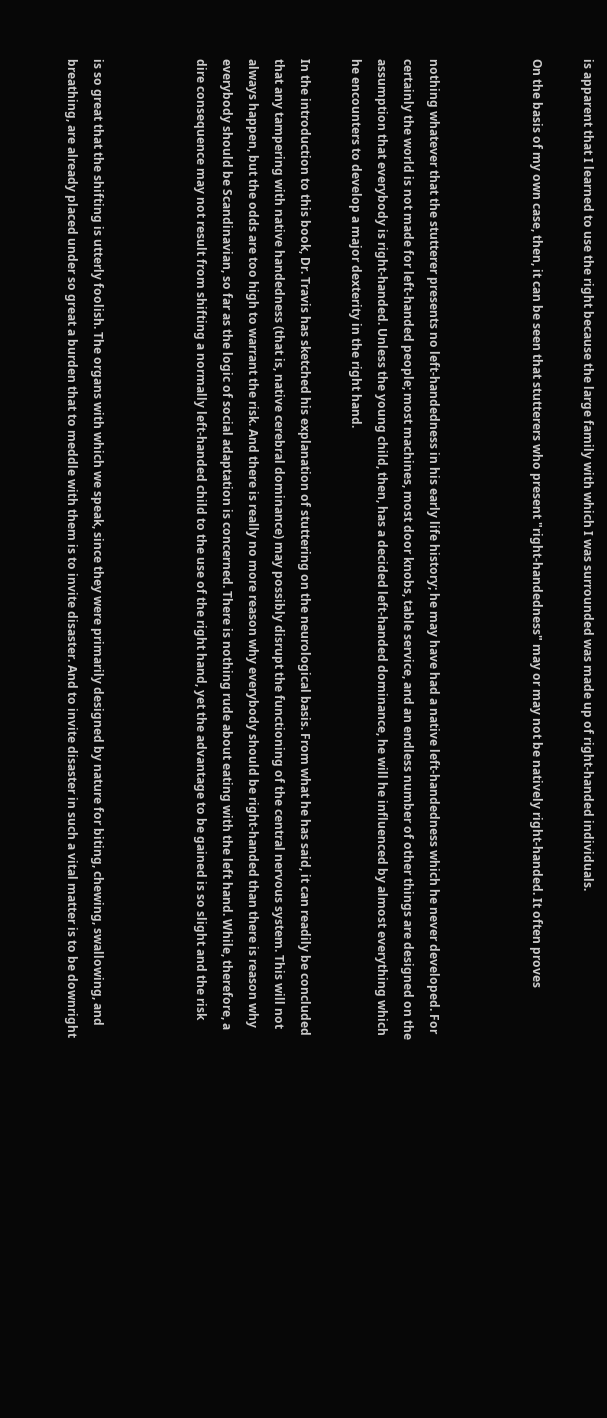is apparent that I learned to use the right because the large family with which I was surrounded was made up of right-handed individuals.

On the basis of my own case, then, it can be seen that stutterers who present "right-handedness" may or may not be natively right-handed. It often proves



nothing whatever that the stutterer presents no left-handedness in his early life history; he may have had a native left-handedness which he never developed. For certainly the world is not made for left-handed people; most machines, most door knobs, table service, and an endless number of other things are designed on the assumption that everybody is right-handed. Unless the young child, then, has a decided left-handed dominance, he will he influenced by almost everything which he encounters to develop a major dexterity in the right hand.

In the introduction to this book, Dr. Travis has sketched his explanation of stuttering on the neurological basis. From what he has said, it can readily be concluded that any tampering with native handedness (that is, native cerebral dominance) may possibly disrupt the functioning of the central nervous system. This will not always happen, but the odds are too high to warrant the risk. And there is really no more reason why everybody should be right-handed than there is reason why everybody should be Scandinavian, so far as the logic of social adaptation is concerned. There is nothing rude about eating with the left hand. While, therefore, a dire consequence may not result from shifting a normally left-handed child to the use of the right hand, yet the advantage to be gained is so slight and the risk



is so great that the shifting is utterly foolish. The organs with which we speak, since they were primarily designed by nature for biting, chewing, swallowing, and breathing, are already placed under so great a burden that to meddle with them is to invite disaster. And to invite disaster in such a vital matter is to be downright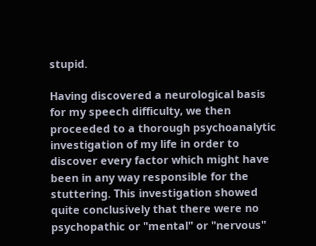stupid.

Having discovered a neurological basis for my speech difficulty, we then proceeded to a thorough psychoanalytic investigation of my life in order to discover every factor which might have been in any way responsible for the stuttering. This investigation showed quite conclusively that there were no psychopathic or "mental" or "nervous"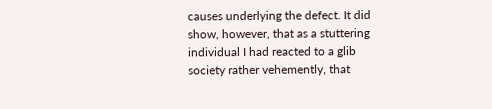causes underlying the defect. It did show, however, that as a stuttering individual I had reacted to a glib society rather vehemently, that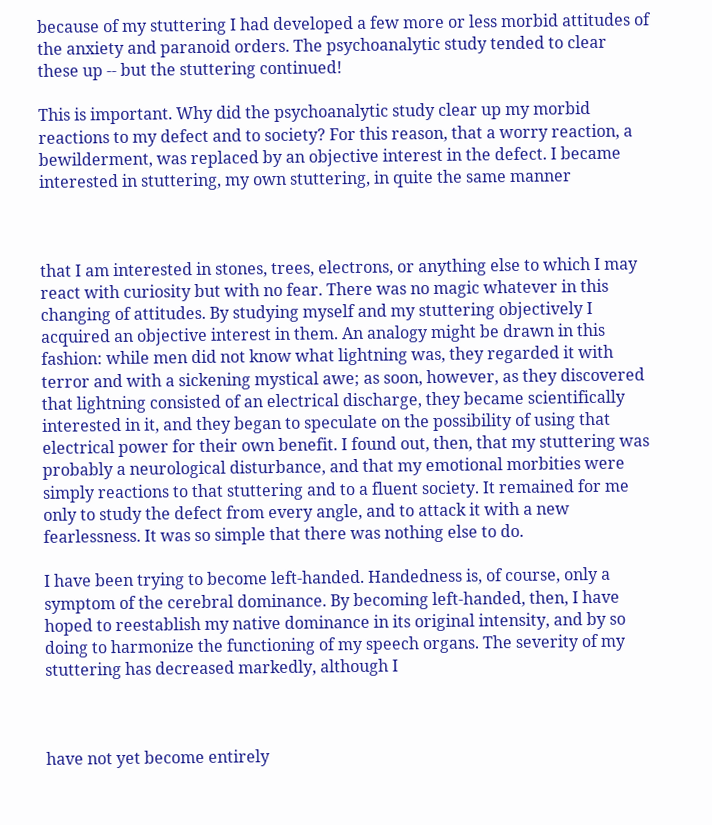because of my stuttering I had developed a few more or less morbid attitudes of the anxiety and paranoid orders. The psychoanalytic study tended to clear these up -- but the stuttering continued!

This is important. Why did the psychoanalytic study clear up my morbid reactions to my defect and to society? For this reason, that a worry reaction, a bewilderment, was replaced by an objective interest in the defect. I became interested in stuttering, my own stuttering, in quite the same manner



that I am interested in stones, trees, electrons, or anything else to which I may react with curiosity but with no fear. There was no magic whatever in this changing of attitudes. By studying myself and my stuttering objectively I acquired an objective interest in them. An analogy might be drawn in this fashion: while men did not know what lightning was, they regarded it with terror and with a sickening mystical awe; as soon, however, as they discovered that lightning consisted of an electrical discharge, they became scientifically interested in it, and they began to speculate on the possibility of using that electrical power for their own benefit. I found out, then, that my stuttering was probably a neurological disturbance, and that my emotional morbities were simply reactions to that stuttering and to a fluent society. It remained for me only to study the defect from every angle, and to attack it with a new fearlessness. It was so simple that there was nothing else to do.

I have been trying to become left-handed. Handedness is, of course, only a symptom of the cerebral dominance. By becoming left-handed, then, I have hoped to reestablish my native dominance in its original intensity, and by so doing to harmonize the functioning of my speech organs. The severity of my stuttering has decreased markedly, although I



have not yet become entirely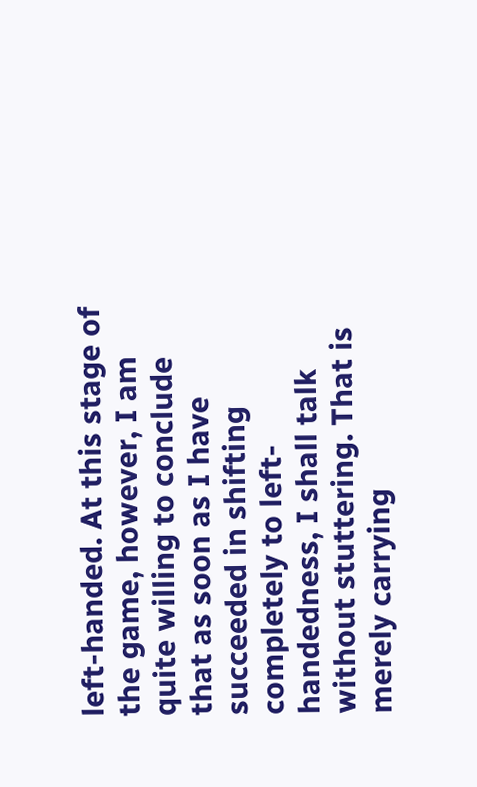left-handed. At this stage of the game, however, I am quite willing to conclude that as soon as I have succeeded in shifting completely to left-handedness, I shall talk without stuttering. That is merely carrying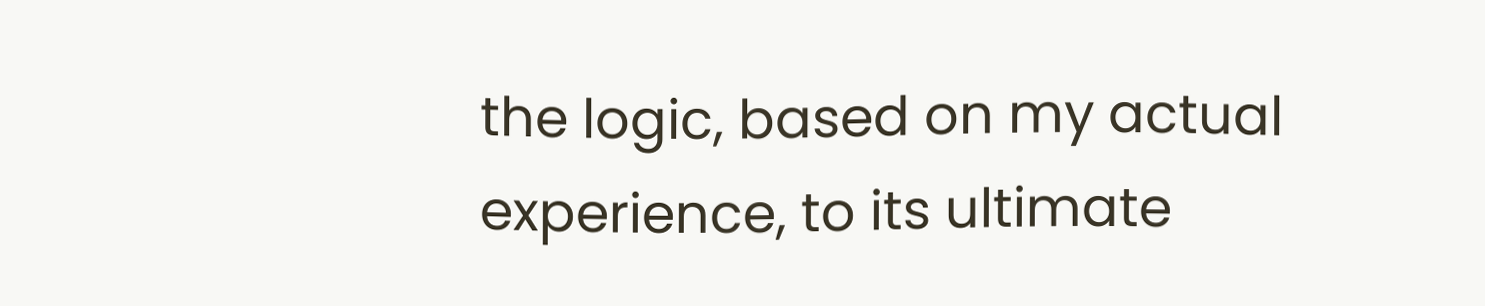the logic, based on my actual experience, to its ultimate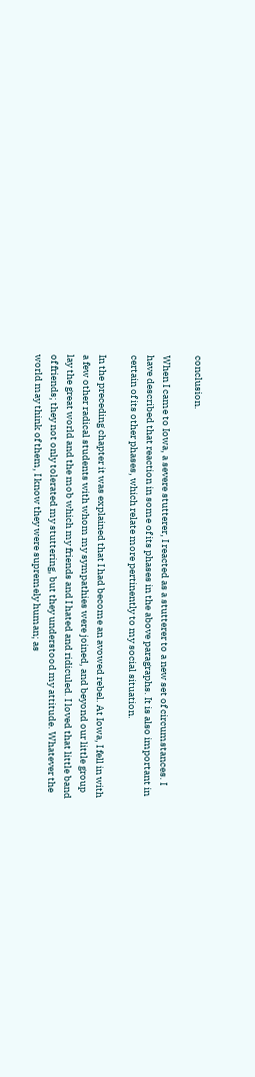conclusion.

When I came to Iowa, a severe stutterer, I reacted as a stutterer to a new set of circumstances. I have described that reaction in some of its phases in the above paragraphs. It is also important in certain of its other phases, which relate more pertinently to my social situation.

In the preceding chapter it was explained that I had become an avowed rebel. At Iowa, I fell in with a few other radical students with whom my sympathies were joined, and beyond our little group lay the great world and the mob which my friends and I hated and ridiculed. I loved that little band of friends; they not only tolerated my stuttering, but they understood my attitude. Whatever the world may think of them, I know they were supremely human; as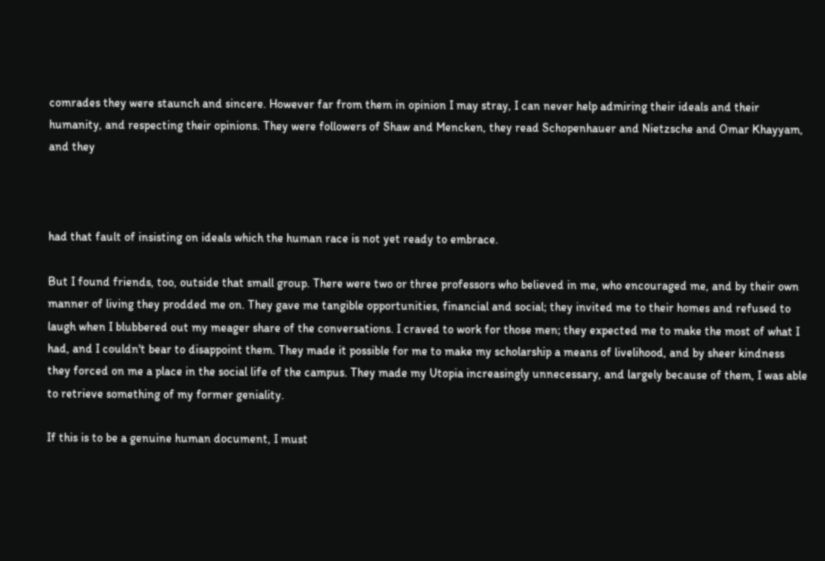comrades they were staunch and sincere. However far from them in opinion I may stray, I can never help admiring their ideals and their humanity, and respecting their opinions. They were followers of Shaw and Mencken, they read Schopenhauer and Nietzsche and Omar Khayyam, and they



had that fault of insisting on ideals which the human race is not yet ready to embrace.

But I found friends, too, outside that small group. There were two or three professors who believed in me, who encouraged me, and by their own manner of living they prodded me on. They gave me tangible opportunities, financial and social; they invited me to their homes and refused to laugh when I blubbered out my meager share of the conversations. I craved to work for those men; they expected me to make the most of what I had, and I couldn't bear to disappoint them. They made it possible for me to make my scholarship a means of livelihood, and by sheer kindness they forced on me a place in the social life of the campus. They made my Utopia increasingly unnecessary, and largely because of them, I was able to retrieve something of my former geniality.

If this is to be a genuine human document, I must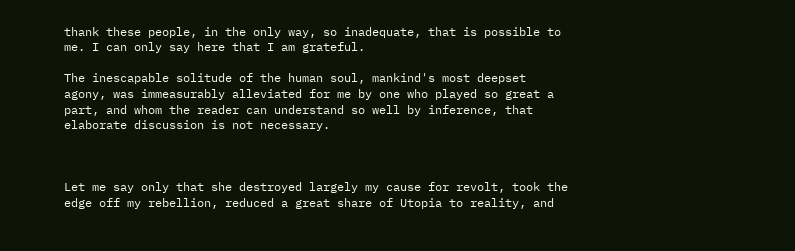thank these people, in the only way, so inadequate, that is possible to me. I can only say here that I am grateful.

The inescapable solitude of the human soul, mankind's most deepset agony, was immeasurably alleviated for me by one who played so great a part, and whom the reader can understand so well by inference, that elaborate discussion is not necessary.



Let me say only that she destroyed largely my cause for revolt, took the edge off my rebellion, reduced a great share of Utopia to reality, and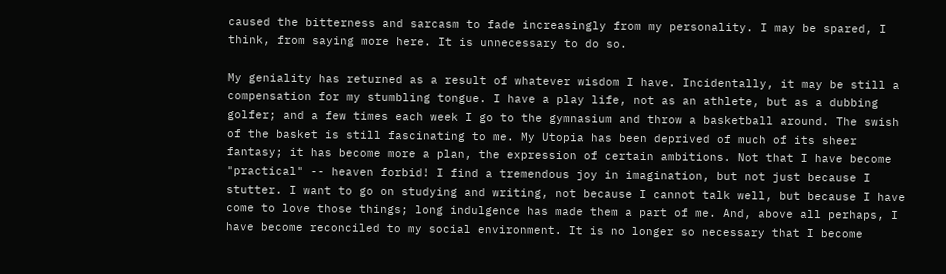caused the bitterness and sarcasm to fade increasingly from my personality. I may be spared, I think, from saying more here. It is unnecessary to do so.

My geniality has returned as a result of whatever wisdom I have. Incidentally, it may be still a compensation for my stumbling tongue. I have a play life, not as an athlete, but as a dubbing golfer; and a few times each week I go to the gymnasium and throw a basketball around. The swish of the basket is still fascinating to me. My Utopia has been deprived of much of its sheer fantasy; it has become more a plan, the expression of certain ambitions. Not that I have become "practical" -- heaven forbid! I find a tremendous joy in imagination, but not just because I stutter. I want to go on studying and writing, not because I cannot talk well, but because I have come to love those things; long indulgence has made them a part of me. And, above all perhaps, I have become reconciled to my social environment. It is no longer so necessary that I become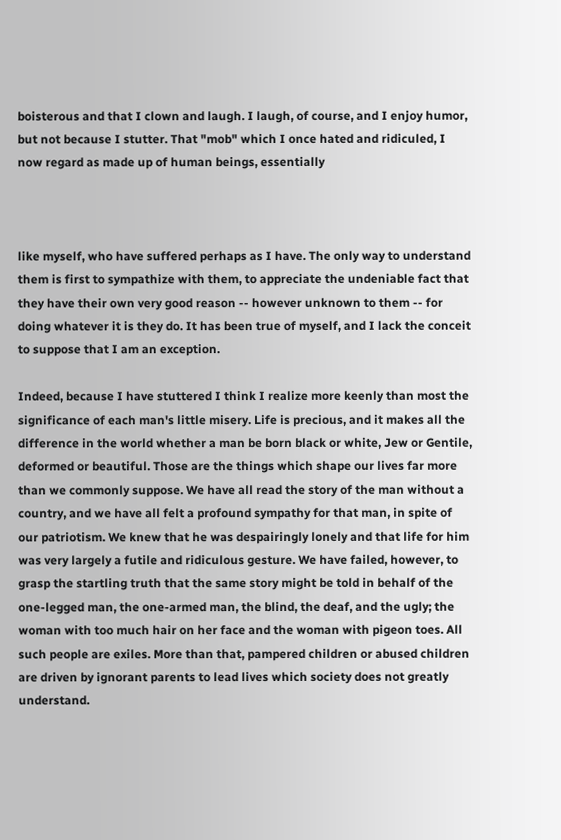boisterous and that I clown and laugh. I laugh, of course, and I enjoy humor, but not because I stutter. That "mob" which I once hated and ridiculed, I now regard as made up of human beings, essentially



like myself, who have suffered perhaps as I have. The only way to understand them is first to sympathize with them, to appreciate the undeniable fact that they have their own very good reason -- however unknown to them -- for doing whatever it is they do. It has been true of myself, and I lack the conceit to suppose that I am an exception.

Indeed, because I have stuttered I think I realize more keenly than most the significance of each man's little misery. Life is precious, and it makes all the difference in the world whether a man be born black or white, Jew or Gentile, deformed or beautiful. Those are the things which shape our lives far more than we commonly suppose. We have all read the story of the man without a country, and we have all felt a profound sympathy for that man, in spite of our patriotism. We knew that he was despairingly lonely and that life for him was very largely a futile and ridiculous gesture. We have failed, however, to grasp the startling truth that the same story might be told in behalf of the one-legged man, the one-armed man, the blind, the deaf, and the ugly; the woman with too much hair on her face and the woman with pigeon toes. All such people are exiles. More than that, pampered children or abused children are driven by ignorant parents to lead lives which society does not greatly understand.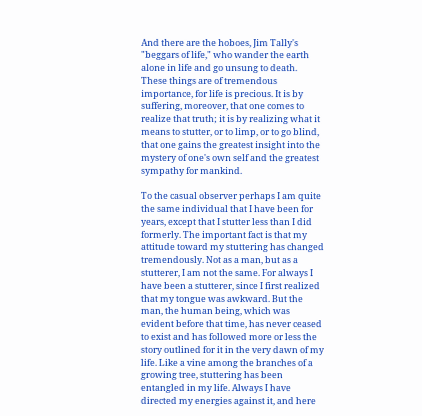And there are the hoboes, Jim Tally's "beggars of life," who wander the earth alone in life and go unsung to death. These things are of tremendous importance, for life is precious. It is by suffering, moreover, that one comes to realize that truth; it is by realizing what it means to stutter, or to limp, or to go blind, that one gains the greatest insight into the mystery of one's own self and the greatest sympathy for mankind.

To the casual observer perhaps I am quite the same individual that I have been for years, except that I stutter less than I did formerly. The important fact is that my attitude toward my stuttering has changed tremendously. Not as a man, but as a stutterer, I am not the same. For always I have been a stutterer, since I first realized that my tongue was awkward. But the man, the human being, which was evident before that time, has never ceased to exist and has followed more or less the story outlined for it in the very dawn of my life. Like a vine among the branches of a growing tree, stuttering has been entangled in my life. Always I have directed my energies against it, and here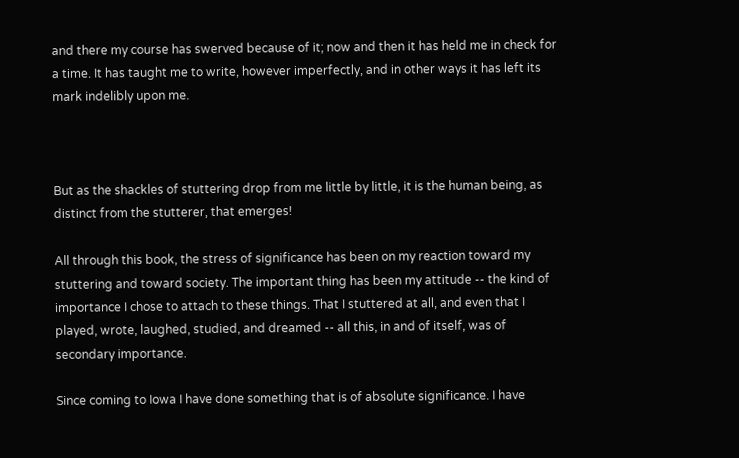and there my course has swerved because of it; now and then it has held me in check for a time. It has taught me to write, however imperfectly, and in other ways it has left its mark indelibly upon me.



But as the shackles of stuttering drop from me little by little, it is the human being, as distinct from the stutterer, that emerges!

All through this book, the stress of significance has been on my reaction toward my stuttering and toward society. The important thing has been my attitude -- the kind of importance I chose to attach to these things. That I stuttered at all, and even that I played, wrote, laughed, studied, and dreamed -- all this, in and of itself, was of secondary importance.

Since coming to Iowa I have done something that is of absolute significance. I have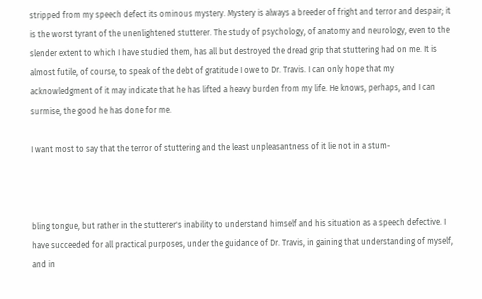stripped from my speech defect its ominous mystery. Mystery is always a breeder of fright and terror and despair; it is the worst tyrant of the unenlightened stutterer. The study of psychology, of anatomy and neurology, even to the slender extent to which I have studied them, has all but destroyed the dread grip that stuttering had on me. It is almost futile, of course, to speak of the debt of gratitude I owe to Dr. Travis. I can only hope that my acknowledgment of it may indicate that he has lifted a heavy burden from my life. He knows, perhaps, and I can surmise, the good he has done for me.

I want most to say that the terror of stuttering and the least unpleasantness of it lie not in a stum-



bling tongue, but rather in the stutterer's inability to understand himself and his situation as a speech defective. I have succeeded for all practical purposes, under the guidance of Dr. Travis, in gaining that understanding of myself, and in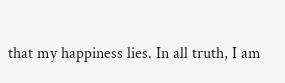that my happiness lies. In all truth, I am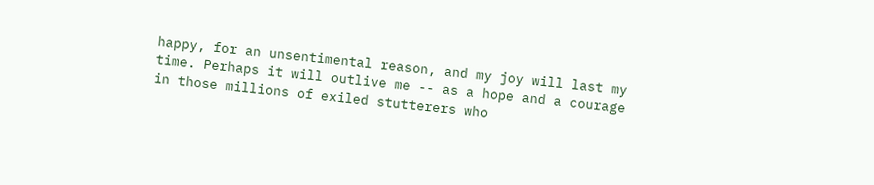happy, for an unsentimental reason, and my joy will last my time. Perhaps it will outlive me -- as a hope and a courage in those millions of exiled stutterers who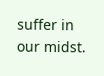suffer in our midst.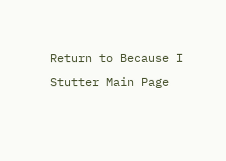Return to Because I Stutter Main Page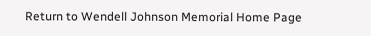Return to Wendell Johnson Memorial Home Page